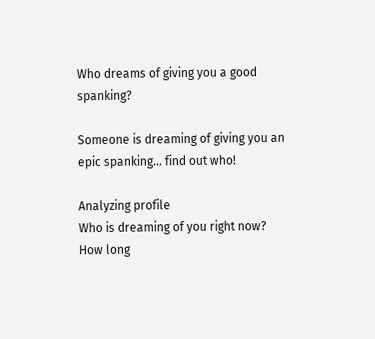Who dreams of giving you a good spanking?

Someone is dreaming of giving you an epic spanking... find out who!

Analyzing profile
Who is dreaming of you right now?
How long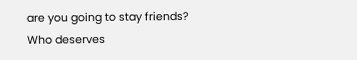are you going to stay friends?
Who deserves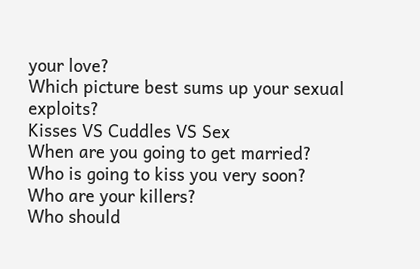your love?
Which picture best sums up your sexual exploits?
Kisses VS Cuddles VS Sex
When are you going to get married?
Who is going to kiss you very soon?
Who are your killers?
Who should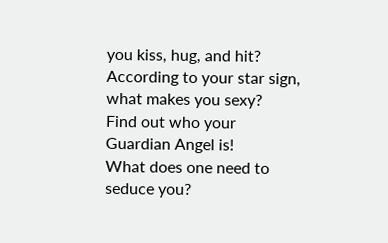you kiss, hug, and hit?
According to your star sign, what makes you sexy?
Find out who your Guardian Angel is!
What does one need to seduce you?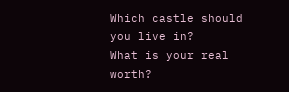Which castle should you live in?
What is your real worth?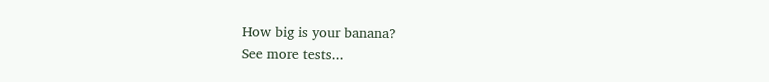How big is your banana?
See more tests...